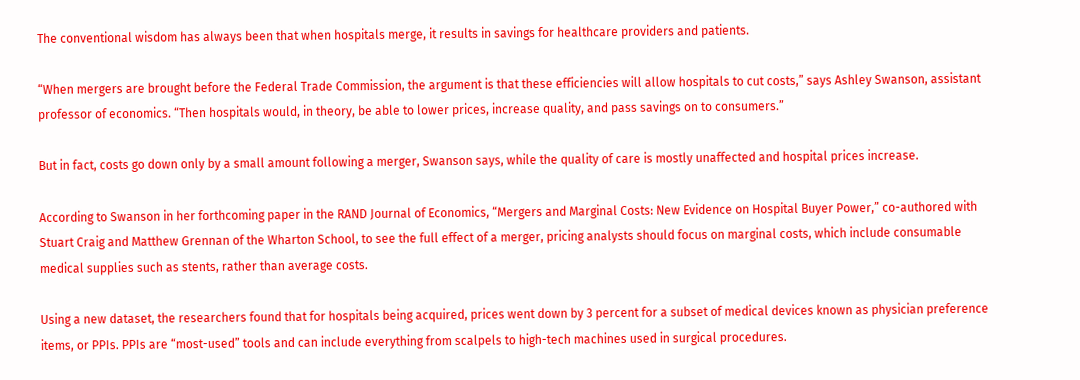The conventional wisdom has always been that when hospitals merge, it results in savings for healthcare providers and patients.

“When mergers are brought before the Federal Trade Commission, the argument is that these efficiencies will allow hospitals to cut costs,” says Ashley Swanson, assistant professor of economics. “Then hospitals would, in theory, be able to lower prices, increase quality, and pass savings on to consumers.”

But in fact, costs go down only by a small amount following a merger, Swanson says, while the quality of care is mostly unaffected and hospital prices increase.

According to Swanson in her forthcoming paper in the RAND Journal of Economics, “Mergers and Marginal Costs: New Evidence on Hospital Buyer Power,” co-authored with Stuart Craig and Matthew Grennan of the Wharton School, to see the full effect of a merger, pricing analysts should focus on marginal costs, which include consumable medical supplies such as stents, rather than average costs.

Using a new dataset, the researchers found that for hospitals being acquired, prices went down by 3 percent for a subset of medical devices known as physician preference items, or PPIs. PPIs are “most-used” tools and can include everything from scalpels to high-tech machines used in surgical procedures.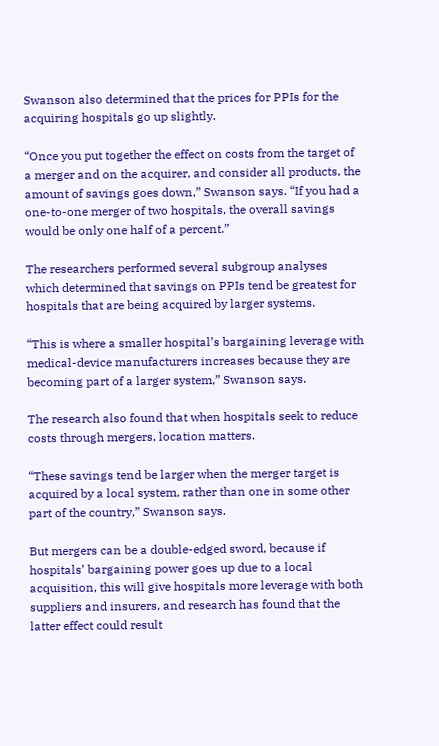Swanson also determined that the prices for PPIs for the acquiring hospitals go up slightly.

“Once you put together the effect on costs from the target of a merger and on the acquirer, and consider all products, the amount of savings goes down,” Swanson says. “If you had a one-to-one merger of two hospitals, the overall savings would be only one half of a percent.”

The researchers performed several subgroup analyses which determined that savings on PPIs tend be greatest for hospitals that are being acquired by larger systems.

“This is where a smaller hospital’s bargaining leverage with medical-device manufacturers increases because they are becoming part of a larger system,” Swanson says.

The research also found that when hospitals seek to reduce costs through mergers, location matters.

“These savings tend be larger when the merger target is acquired by a local system, rather than one in some other part of the country,” Swanson says.

But mergers can be a double-edged sword, because if hospitals’ bargaining power goes up due to a local acquisition, this will give hospitals more leverage with both suppliers and insurers, and research has found that the latter effect could result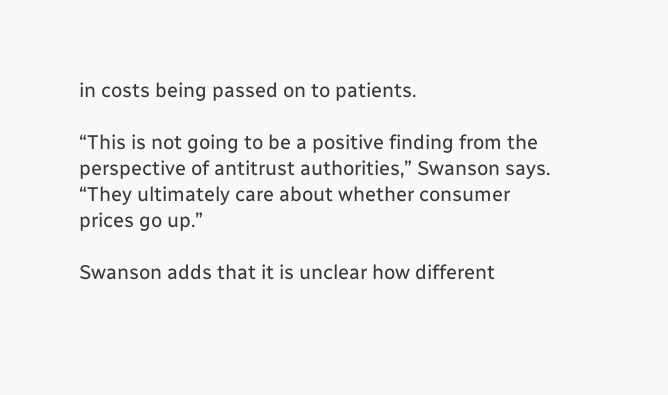in costs being passed on to patients.

“This is not going to be a positive finding from the perspective of antitrust authorities,” Swanson says. “They ultimately care about whether consumer prices go up.”

Swanson adds that it is unclear how different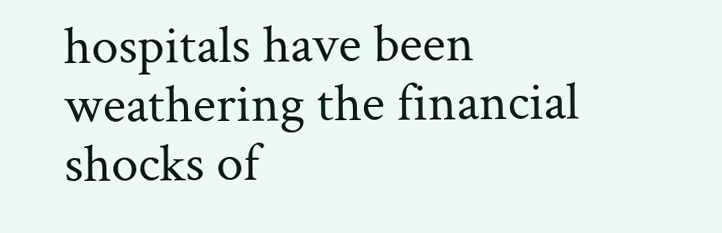hospitals have been weathering the financial shocks of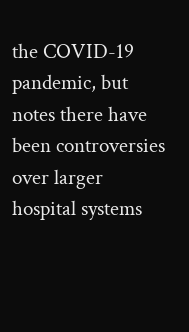the COVID-19 pandemic, but notes there have been controversies over larger hospital systems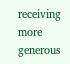receiving more generous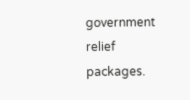government relief packages.